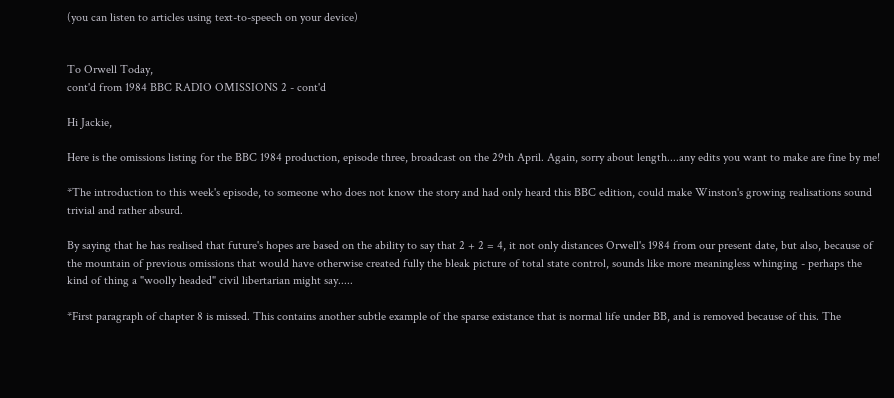(you can listen to articles using text-to-speech on your device)


To Orwell Today,
cont'd from 1984 BBC RADIO OMISSIONS 2 - cont'd

Hi Jackie,

Here is the omissions listing for the BBC 1984 production, episode three, broadcast on the 29th April. Again, sorry about length....any edits you want to make are fine by me!

*The introduction to this week's episode, to someone who does not know the story and had only heard this BBC edition, could make Winston's growing realisations sound trivial and rather absurd.

By saying that he has realised that future's hopes are based on the ability to say that 2 + 2 = 4, it not only distances Orwell's 1984 from our present date, but also, because of the mountain of previous omissions that would have otherwise created fully the bleak picture of total state control, sounds like more meaningless whinging - perhaps the kind of thing a "woolly headed" civil libertarian might say.....

*First paragraph of chapter 8 is missed. This contains another subtle example of the sparse existance that is normal life under BB, and is removed because of this. The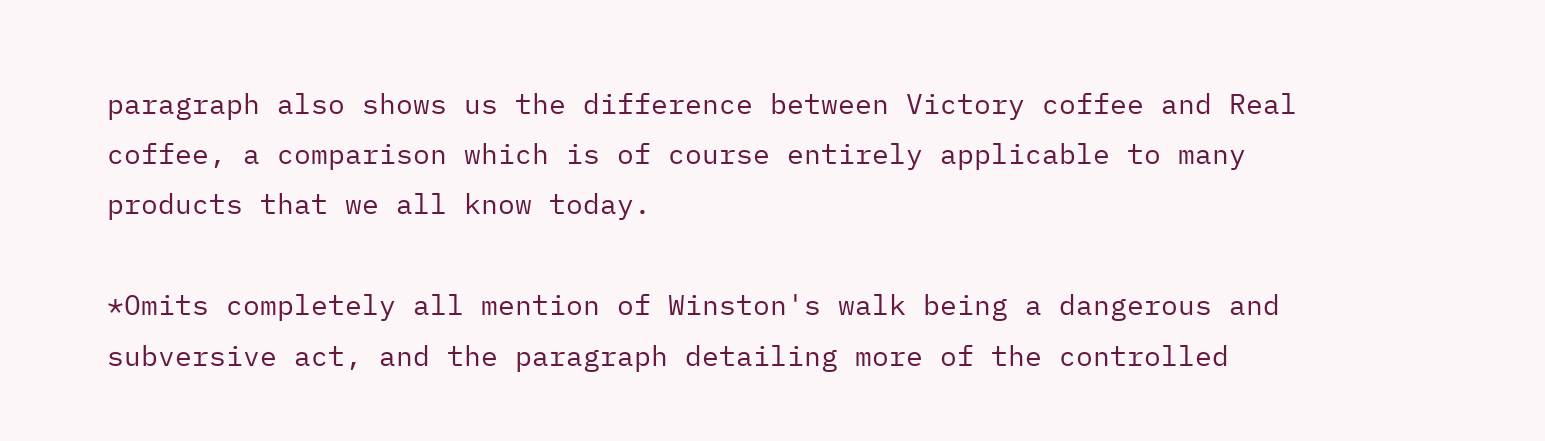paragraph also shows us the difference between Victory coffee and Real coffee, a comparison which is of course entirely applicable to many products that we all know today.

*Omits completely all mention of Winston's walk being a dangerous and subversive act, and the paragraph detailing more of the controlled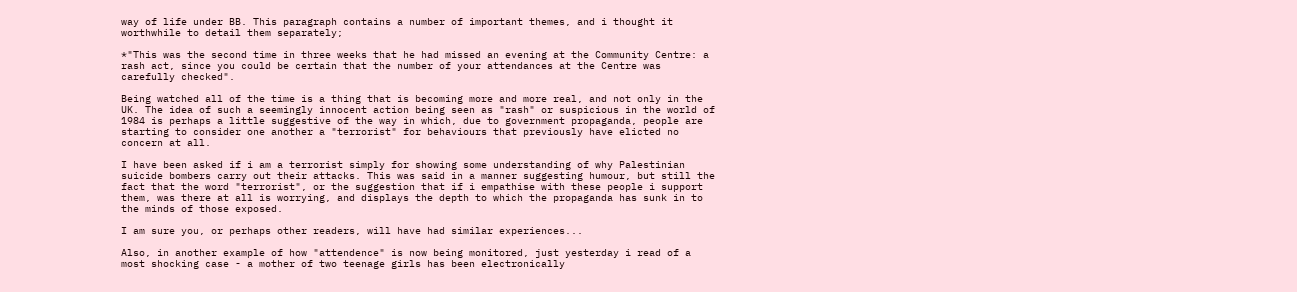way of life under BB. This paragraph contains a number of important themes, and i thought it worthwhile to detail them separately;

*"This was the second time in three weeks that he had missed an evening at the Community Centre: a rash act, since you could be certain that the number of your attendances at the Centre was carefully checked".

Being watched all of the time is a thing that is becoming more and more real, and not only in the UK. The idea of such a seemingly innocent action being seen as "rash" or suspicious in the world of 1984 is perhaps a little suggestive of the way in which, due to government propaganda, people are starting to consider one another a "terrorist" for behaviours that previously have elicted no concern at all.

I have been asked if i am a terrorist simply for showing some understanding of why Palestinian suicide bombers carry out their attacks. This was said in a manner suggesting humour, but still the fact that the word "terrorist", or the suggestion that if i empathise with these people i support them, was there at all is worrying, and displays the depth to which the propaganda has sunk in to the minds of those exposed.

I am sure you, or perhaps other readers, will have had similar experiences...

Also, in another example of how "attendence" is now being monitored, just yesterday i read of a most shocking case - a mother of two teenage girls has been electronically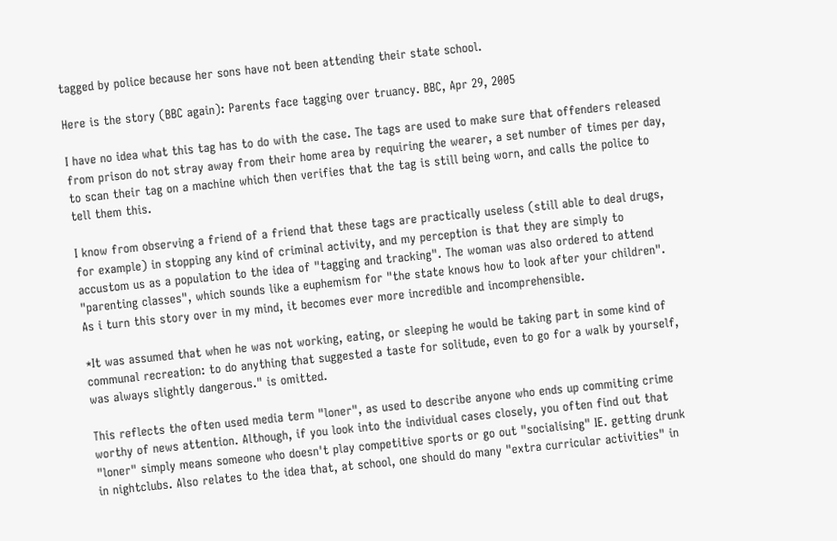tagged by police because her sons have not been attending their state school.

Here is the story (BBC again): Parents face tagging over truancy. BBC, Apr 29, 2005

I have no idea what this tag has to do with the case. The tags are used to make sure that offenders released from prison do not stray away from their home area by requiring the wearer, a set number of times per day, to scan their tag on a machine which then verifies that the tag is still being worn, and calls the police to tell them this.

I know from observing a friend of a friend that these tags are practically useless (still able to deal drugs, for example) in stopping any kind of criminal activity, and my perception is that they are simply to accustom us as a population to the idea of "tagging and tracking". The woman was also ordered to attend "parenting classes", which sounds like a euphemism for "the state knows how to look after your children". As i turn this story over in my mind, it becomes ever more incredible and incomprehensible.

*It was assumed that when he was not working, eating, or sleeping he would be taking part in some kind of communal recreation: to do anything that suggested a taste for solitude, even to go for a walk by yourself, was always slightly dangerous." is omitted.

This reflects the often used media term "loner", as used to describe anyone who ends up commiting crime worthy of news attention. Although, if you look into the individual cases closely, you often find out that "loner" simply means someone who doesn't play competitive sports or go out "socialising" IE. getting drunk in nightclubs. Also relates to the idea that, at school, one should do many "extra curricular activities" in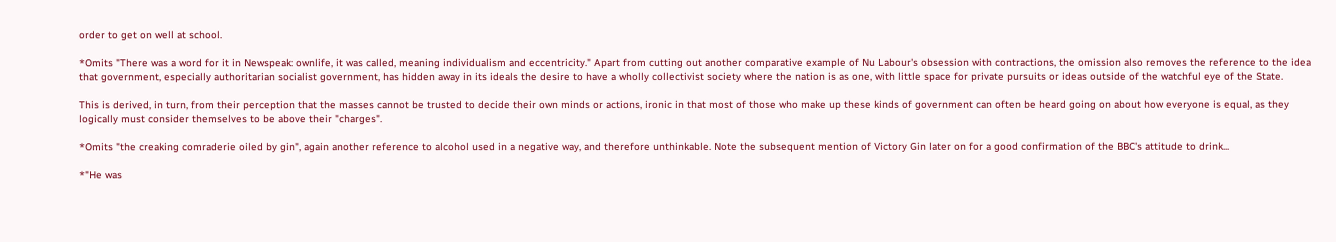order to get on well at school.

*Omits "There was a word for it in Newspeak: ownlife, it was called, meaning individualism and eccentricity." Apart from cutting out another comparative example of Nu Labour's obsession with contractions, the omission also removes the reference to the idea that government, especially authoritarian socialist government, has hidden away in its ideals the desire to have a wholly collectivist society where the nation is as one, with little space for private pursuits or ideas outside of the watchful eye of the State.

This is derived, in turn, from their perception that the masses cannot be trusted to decide their own minds or actions, ironic in that most of those who make up these kinds of government can often be heard going on about how everyone is equal, as they logically must consider themselves to be above their "charges".

*Omits "the creaking comraderie oiled by gin", again another reference to alcohol used in a negative way, and therefore unthinkable. Note the subsequent mention of Victory Gin later on for a good confirmation of the BBC's attitude to drink...

*"He was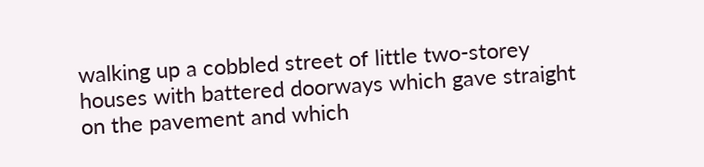walking up a cobbled street of little two-storey houses with battered doorways which gave straight on the pavement and which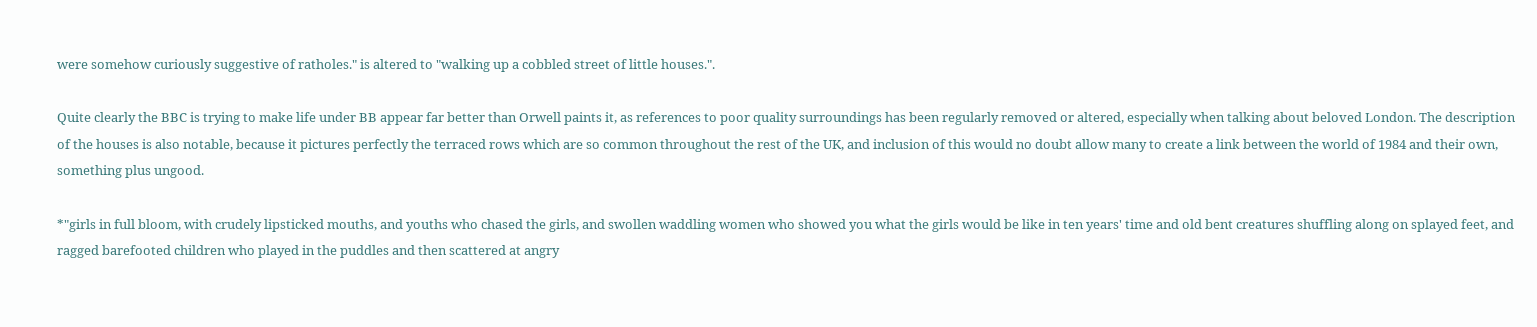were somehow curiously suggestive of ratholes." is altered to "walking up a cobbled street of little houses.".

Quite clearly the BBC is trying to make life under BB appear far better than Orwell paints it, as references to poor quality surroundings has been regularly removed or altered, especially when talking about beloved London. The description of the houses is also notable, because it pictures perfectly the terraced rows which are so common throughout the rest of the UK, and inclusion of this would no doubt allow many to create a link between the world of 1984 and their own, something plus ungood.

*"girls in full bloom, with crudely lipsticked mouths, and youths who chased the girls, and swollen waddling women who showed you what the girls would be like in ten years' time and old bent creatures shuffling along on splayed feet, and ragged barefooted children who played in the puddles and then scattered at angry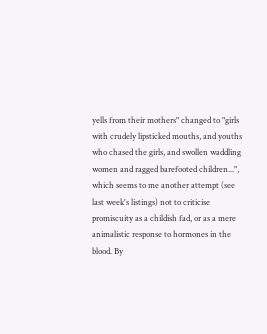yells from their mothers" changed to "girls with crudely lipsticked mouths, and youths who chased the girls, and swollen waddling women and ragged barefooted children...", which seems to me another attempt (see last week's listings) not to criticise promiscuity as a childish fad, or as a mere animalistic response to hormones in the blood. By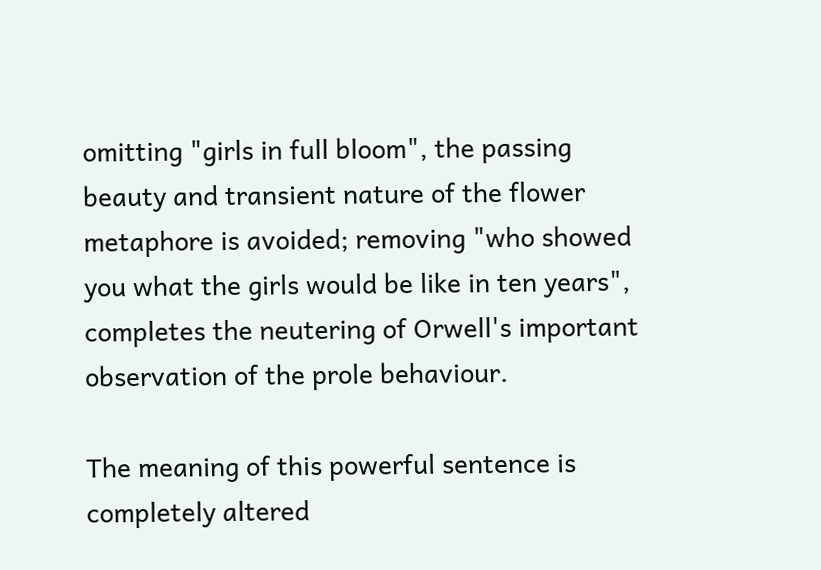omitting "girls in full bloom", the passing beauty and transient nature of the flower metaphore is avoided; removing "who showed you what the girls would be like in ten years", completes the neutering of Orwell's important observation of the prole behaviour.

The meaning of this powerful sentence is completely altered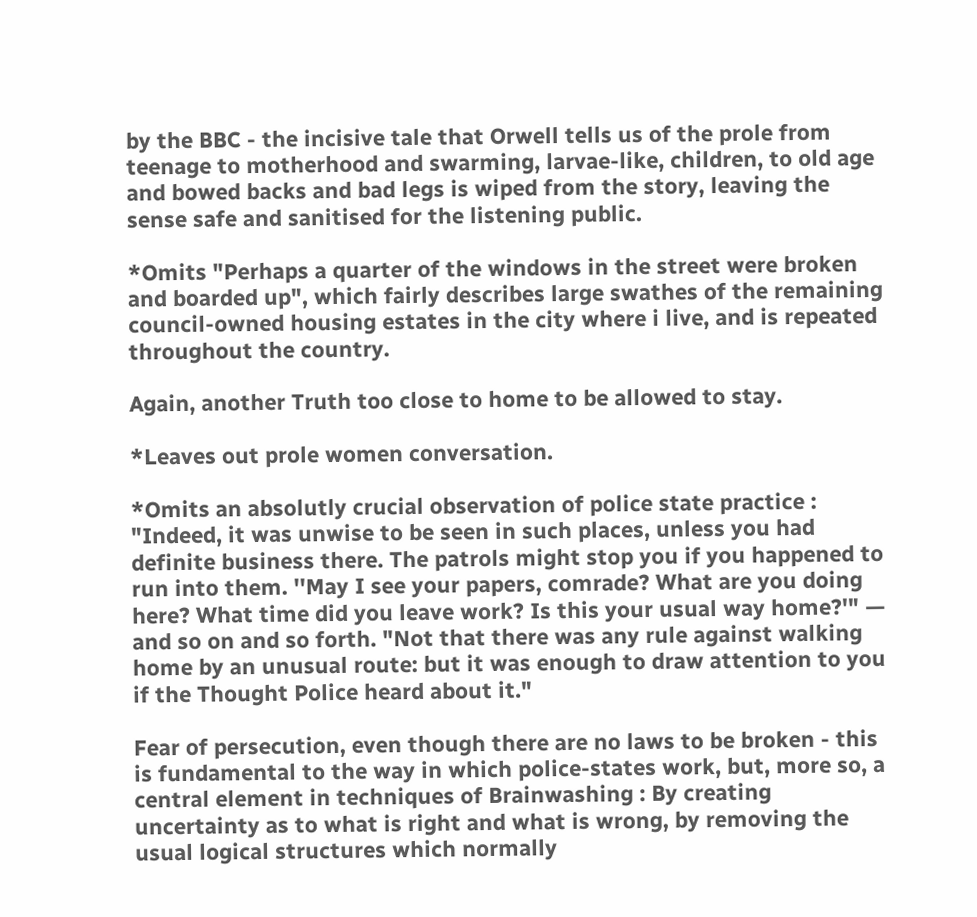by the BBC - the incisive tale that Orwell tells us of the prole from teenage to motherhood and swarming, larvae-like, children, to old age and bowed backs and bad legs is wiped from the story, leaving the sense safe and sanitised for the listening public.

*Omits "Perhaps a quarter of the windows in the street were broken and boarded up", which fairly describes large swathes of the remaining council-owned housing estates in the city where i live, and is repeated throughout the country.

Again, another Truth too close to home to be allowed to stay.

*Leaves out prole women conversation.

*Omits an absolutly crucial observation of police state practice : "Indeed, it was unwise to be seen in such places, unless you had definite business there. The patrols might stop you if you happened to run into them. ''May I see your papers, comrade? What are you doing here? What time did you leave work? Is this your usual way home?'" — and so on and so forth. "Not that there was any rule against walking home by an unusual route: but it was enough to draw attention to you if the Thought Police heard about it."

Fear of persecution, even though there are no laws to be broken - this is fundamental to the way in which police-states work, but, more so, a central element in techniques of Brainwashing : By creating uncertainty as to what is right and what is wrong, by removing the usual logical structures which normally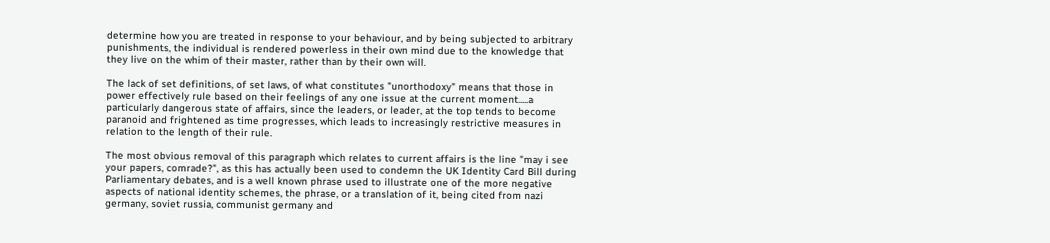determine how you are treated in response to your behaviour, and by being subjected to arbitrary punishments, the individual is rendered powerless in their own mind due to the knowledge that they live on the whim of their master, rather than by their own will.

The lack of set definitions, of set laws, of what constitutes "unorthodoxy" means that those in power effectively rule based on their feelings of any one issue at the current moment.....a particularly dangerous state of affairs, since the leaders, or leader, at the top tends to become paranoid and frightened as time progresses, which leads to increasingly restrictive measures in relation to the length of their rule.

The most obvious removal of this paragraph which relates to current affairs is the line "may i see your papers, comrade?", as this has actually been used to condemn the UK Identity Card Bill during Parliamentary debates, and is a well known phrase used to illustrate one of the more negative aspects of national identity schemes, the phrase, or a translation of it, being cited from nazi germany, soviet russia, communist germany and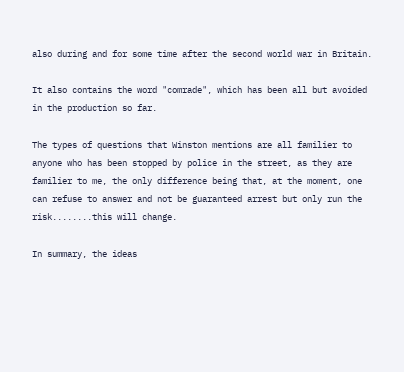also during and for some time after the second world war in Britain.

It also contains the word "comrade", which has been all but avoided in the production so far.

The types of questions that Winston mentions are all familier to anyone who has been stopped by police in the street, as they are familier to me, the only difference being that, at the moment, one can refuse to answer and not be guaranteed arrest but only run the risk........this will change.

In summary, the ideas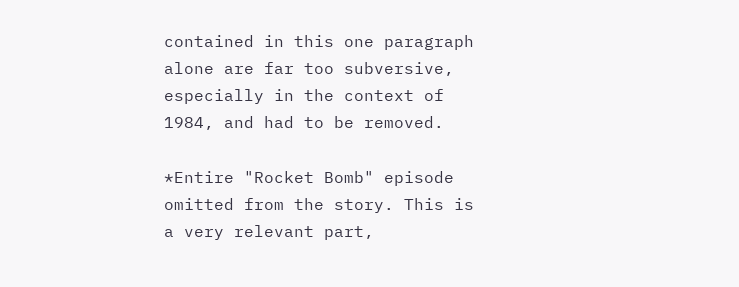contained in this one paragraph alone are far too subversive, especially in the context of 1984, and had to be removed.

*Entire "Rocket Bomb" episode omitted from the story. This is a very relevant part,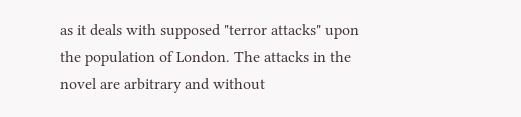as it deals with supposed "terror attacks" upon the population of London. The attacks in the novel are arbitrary and without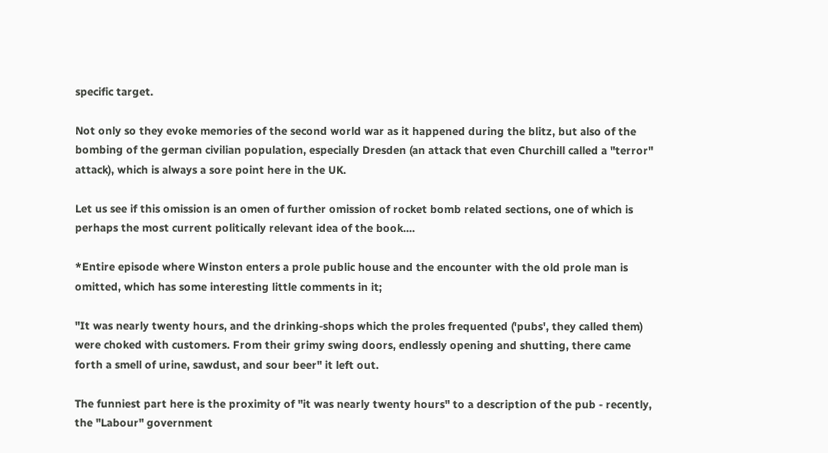specific target.

Not only so they evoke memories of the second world war as it happened during the blitz, but also of the bombing of the german civilian population, especially Dresden (an attack that even Churchill called a "terror" attack), which is always a sore point here in the UK.

Let us see if this omission is an omen of further omission of rocket bomb related sections, one of which is perhaps the most current politically relevant idea of the book....

*Entire episode where Winston enters a prole public house and the encounter with the old prole man is omitted, which has some interesting little comments in it;

"It was nearly twenty hours, and the drinking-shops which the proles frequented ('pubs', they called them) were choked with customers. From their grimy swing doors, endlessly opening and shutting, there came forth a smell of urine, sawdust, and sour beer" it left out.

The funniest part here is the proximity of "it was nearly twenty hours" to a description of the pub - recently, the "Labour" government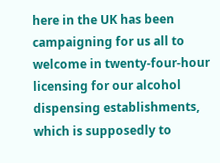here in the UK has been campaigning for us all to welcome in twenty-four-hour licensing for our alcohol dispensing establishments, which is supposedly to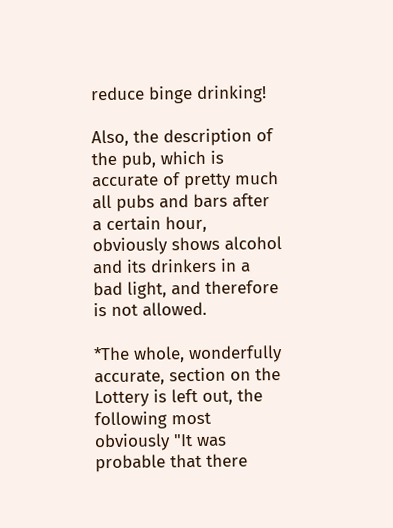reduce binge drinking!

Also, the description of the pub, which is accurate of pretty much all pubs and bars after a certain hour, obviously shows alcohol and its drinkers in a bad light, and therefore is not allowed.

*The whole, wonderfully accurate, section on the Lottery is left out, the following most obviously "It was probable that there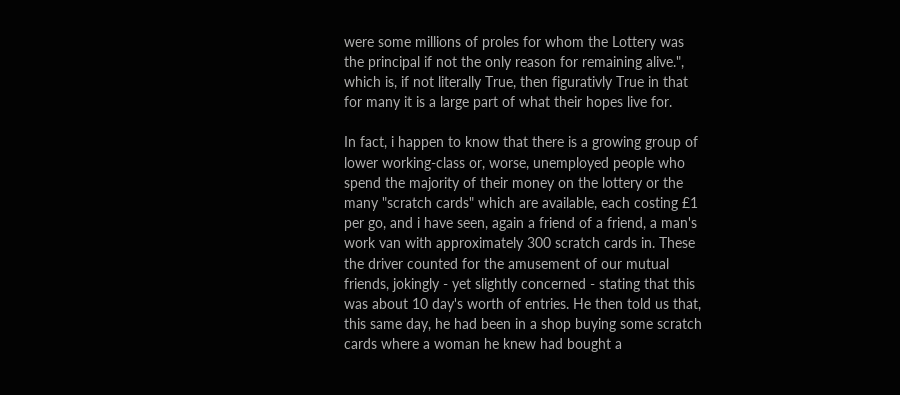were some millions of proles for whom the Lottery was the principal if not the only reason for remaining alive.", which is, if not literally True, then figurativly True in that for many it is a large part of what their hopes live for.

In fact, i happen to know that there is a growing group of lower working-class or, worse, unemployed people who spend the majority of their money on the lottery or the many "scratch cards" which are available, each costing £1 per go, and i have seen, again a friend of a friend, a man's work van with approximately 300 scratch cards in. These the driver counted for the amusement of our mutual friends, jokingly - yet slightly concerned - stating that this was about 10 day's worth of entries. He then told us that, this same day, he had been in a shop buying some scratch cards where a woman he knew had bought a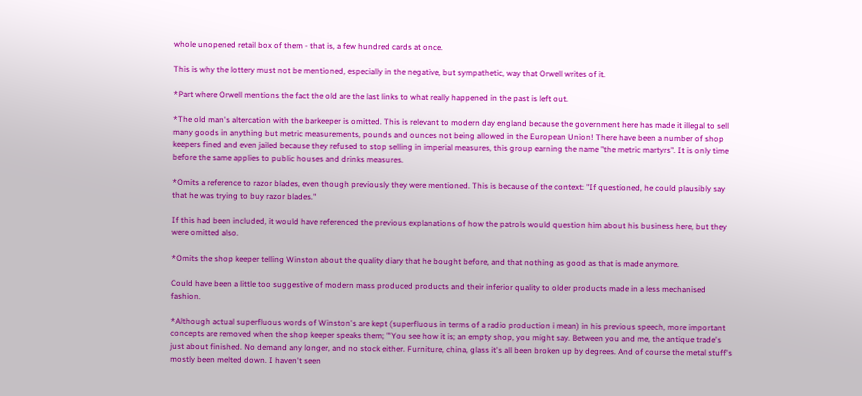whole unopened retail box of them - that is, a few hundred cards at once.

This is why the lottery must not be mentioned, especially in the negative, but sympathetic, way that Orwell writes of it.

*Part where Orwell mentions the fact the old are the last links to what really happened in the past is left out.

*The old man's altercation with the barkeeper is omitted. This is relevant to modern day england because the government here has made it illegal to sell many goods in anything but metric measurements, pounds and ounces not being allowed in the European Union! There have been a number of shop keepers fined and even jailed because they refused to stop selling in imperial measures, this group earning the name "the metric martyrs". It is only time before the same applies to public houses and drinks measures.

*Omits a reference to razor blades, even though previously they were mentioned. This is because of the context: "If questioned, he could plausibly say that he was trying to buy razor blades."

If this had been included, it would have referenced the previous explanations of how the patrols would question him about his business here, but they were omitted also.

*Omits the shop keeper telling Winston about the quality diary that he bought before, and that nothing as good as that is made anymore.

Could have been a little too suggestive of modern mass produced products and their inferior quality to older products made in a less mechanised fashion.

*Although actual superfluous words of Winston's are kept (superfluous in terms of a radio production i mean) in his previous speech, more important concepts are removed when the shop keeper speaks them; "'You see how it is; an empty shop, you might say. Between you and me, the antique trade's just about finished. No demand any longer, and no stock either. Furniture, china, glass it's all been broken up by degrees. And of course the metal stuff's mostly been melted down. I haven't seen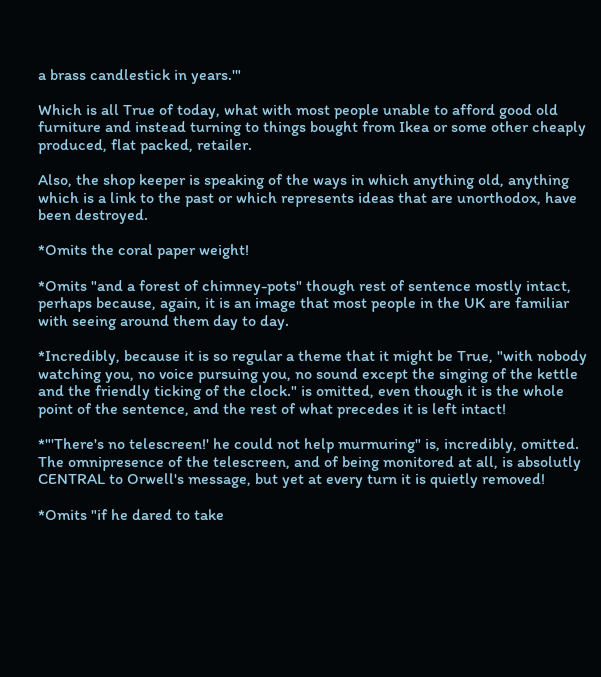a brass candlestick in years.'"

Which is all True of today, what with most people unable to afford good old furniture and instead turning to things bought from Ikea or some other cheaply produced, flat packed, retailer.

Also, the shop keeper is speaking of the ways in which anything old, anything which is a link to the past or which represents ideas that are unorthodox, have been destroyed.

*Omits the coral paper weight!

*Omits "and a forest of chimney-pots" though rest of sentence mostly intact, perhaps because, again, it is an image that most people in the UK are familiar with seeing around them day to day.

*Incredibly, because it is so regular a theme that it might be True, "with nobody watching you, no voice pursuing you, no sound except the singing of the kettle and the friendly ticking of the clock." is omitted, even though it is the whole point of the sentence, and the rest of what precedes it is left intact!

*"'There's no telescreen!' he could not help murmuring" is, incredibly, omitted. The omnipresence of the telescreen, and of being monitored at all, is absolutly CENTRAL to Orwell's message, but yet at every turn it is quietly removed!

*Omits "if he dared to take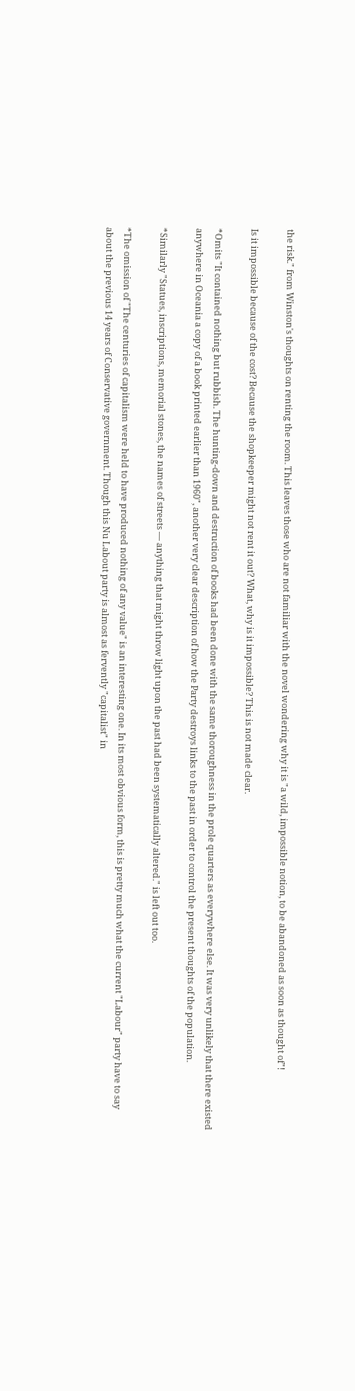the risk." from Winston's thoughts on renting the room. This leaves those who are not familiar with the novel wondering why it is "a wild, impossible notion, to be abandoned as soon as thought of"!

Is it impossible because of the cost? Because the shopkeeper might not rent it out? What, why is it impossible? This is not made clear.

*Omits "It contained nothing but rubbish. The hunting-down and destruction of books had been done with the same thoroughness in the prole quarters as everywhere else. It was very unlikely that there existed anywhere in Oceania a copy of a book printed earlier than 1960", another very clear description of how the Party destroys links to the past in order to control the present thoughts of the population.

*Similarly "Statues, inscriptions, memorial stones, the names of streets — anything that might throw light upon the past had been systematically altered." is left out too.

*The omission of "The centuries of capitalism were held to have produced nothing of any value" is an interesting one. In its most obvious form, this is pretty much what the current "Labour" party have to say about the previous 14 years of Conservative government. Though this Nu Labout party is almost as fervently "capitalist" in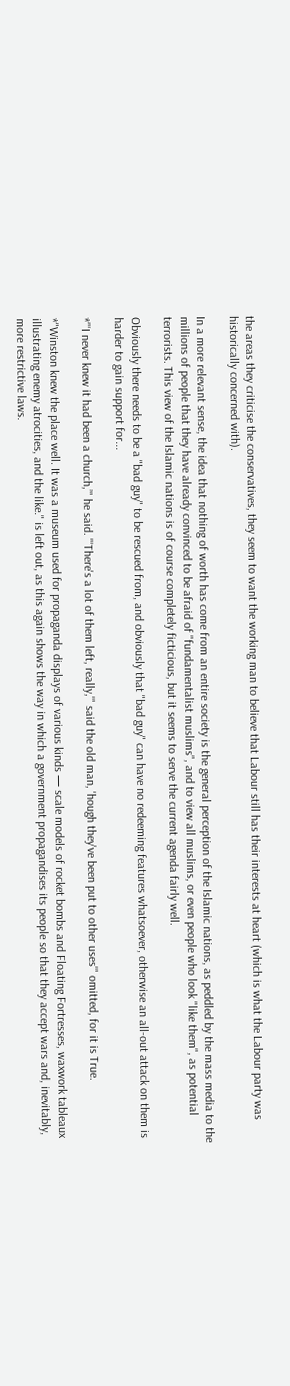the areas they criticise the conservatives, they seem to want the working man to believe that Labour still has their interests at heart (which is what the Labour party was historically concerned with).

In a more relevant sense, the idea that nothing of worth has come from an entire society is the general perception of the Islamic nations, as peddled by the mass media to the millions of people that they have already convinced to be afraid of "fundamentalist muslims", and to view all muslims, or even people who look "like them", as potential terrorists. This view of the Islamic nations is of course completely ficticious, but it seems to serve the current agenda fairly well.

Obviously there needs to be a "bad guy" to be rescued from, and obviously that "bad guy" can have no redeeming features whatsoever, otherwise an all-out attack on them is harder to gain support for...

*"'I never knew it had been a church,’" he said. "'There's a lot of them left, really,'" said the old man, 'hough they've been put to other uses'" omitted, for it is True.

*"Winston knew the place well. It was a museum used for propaganda displays of various kinds — scale models of rocket bombs and Floating Fortresses, waxwork tableaux illustrating enemy atrocities, and the like." is left out, as this again shows the way in which a government propagandises its people so that they accept wars and, inevitably, more restrictive laws.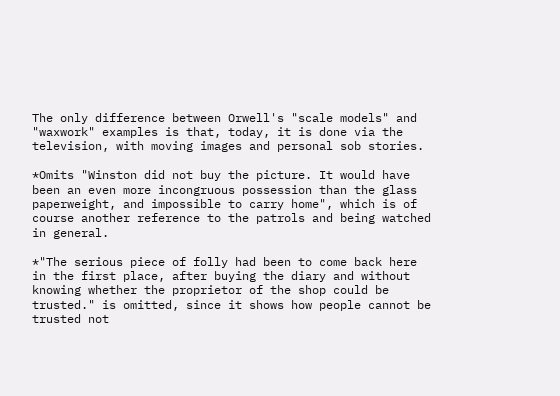The only difference between Orwell's "scale models" and "waxwork" examples is that, today, it is done via the television, with moving images and personal sob stories.

*Omits "Winston did not buy the picture. It would have been an even more incongruous possession than the glass paperweight, and impossible to carry home", which is of course another reference to the patrols and being watched in general.

*"The serious piece of folly had been to come back here in the first place, after buying the diary and without knowing whether the proprietor of the shop could be trusted." is omitted, since it shows how people cannot be trusted not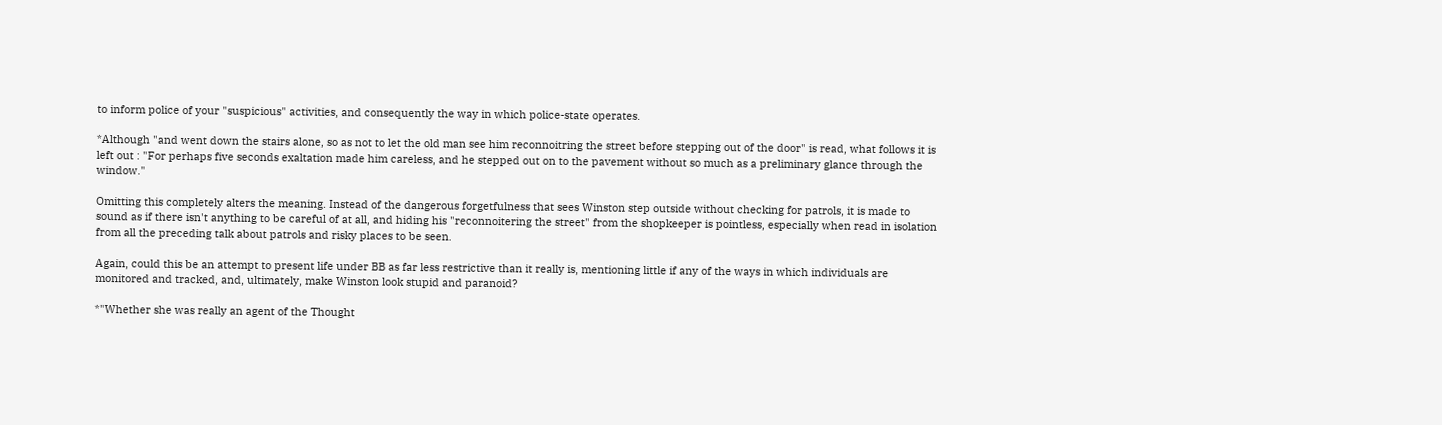to inform police of your "suspicious" activities, and consequently the way in which police-state operates.

*Although "and went down the stairs alone, so as not to let the old man see him reconnoitring the street before stepping out of the door" is read, what follows it is left out : "For perhaps five seconds exaltation made him careless, and he stepped out on to the pavement without so much as a preliminary glance through the window."

Omitting this completely alters the meaning. Instead of the dangerous forgetfulness that sees Winston step outside without checking for patrols, it is made to sound as if there isn't anything to be careful of at all, and hiding his "reconnoitering the street" from the shopkeeper is pointless, especially when read in isolation from all the preceding talk about patrols and risky places to be seen.

Again, could this be an attempt to present life under BB as far less restrictive than it really is, mentioning little if any of the ways in which individuals are monitored and tracked, and, ultimately, make Winston look stupid and paranoid?

*"Whether she was really an agent of the Thought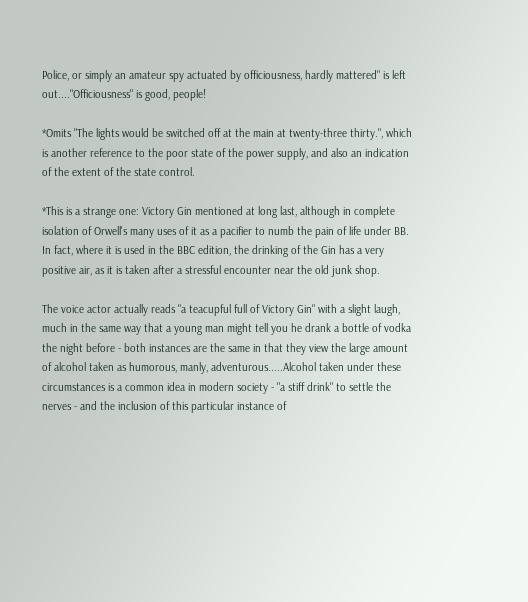Police, or simply an amateur spy actuated by officiousness, hardly mattered" is left out...."Officiousness" is good, people!

*Omits "The lights would be switched off at the main at twenty-three thirty.", which is another reference to the poor state of the power supply, and also an indication of the extent of the state control.

*This is a strange one: Victory Gin mentioned at long last, although in complete isolation of Orwell's many uses of it as a pacifier to numb the pain of life under BB. In fact, where it is used in the BBC edition, the drinking of the Gin has a very positive air, as it is taken after a stressful encounter near the old junk shop.

The voice actor actually reads "a teacupful full of Victory Gin" with a slight laugh, much in the same way that a young man might tell you he drank a bottle of vodka the night before - both instances are the same in that they view the large amount of alcohol taken as humorous, manly, adventurous.....Alcohol taken under these circumstances is a common idea in modern society - "a stiff drink" to settle the nerves - and the inclusion of this particular instance of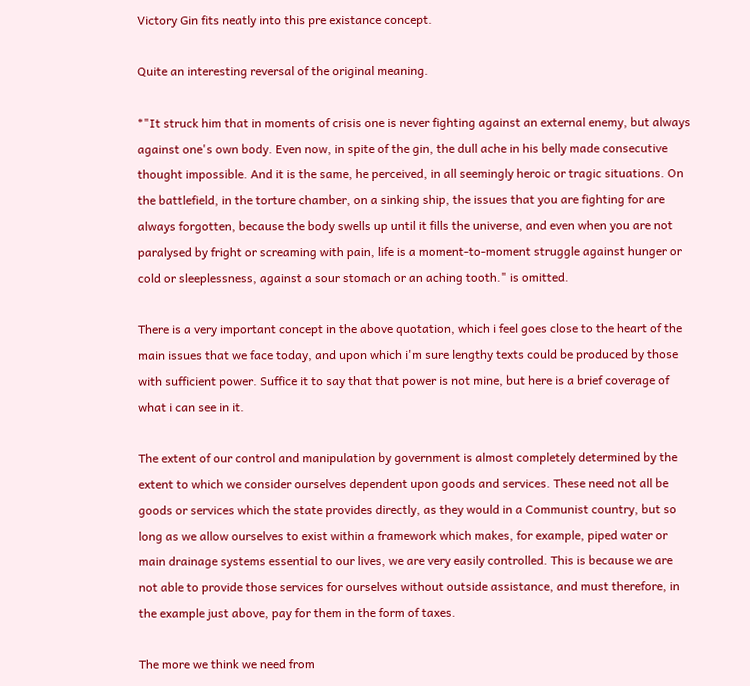Victory Gin fits neatly into this pre existance concept.

Quite an interesting reversal of the original meaning.

*"It struck him that in moments of crisis one is never fighting against an external enemy, but always against one's own body. Even now, in spite of the gin, the dull ache in his belly made consecutive thought impossible. And it is the same, he perceived, in all seemingly heroic or tragic situations. On the battlefield, in the torture chamber, on a sinking ship, the issues that you are fighting for are always forgotten, because the body swells up until it fills the universe, and even when you are not paralysed by fright or screaming with pain, life is a moment-to-moment struggle against hunger or cold or sleeplessness, against a sour stomach or an aching tooth." is omitted.

There is a very important concept in the above quotation, which i feel goes close to the heart of the main issues that we face today, and upon which i'm sure lengthy texts could be produced by those with sufficient power. Suffice it to say that that power is not mine, but here is a brief coverage of what i can see in it.

The extent of our control and manipulation by government is almost completely determined by the extent to which we consider ourselves dependent upon goods and services. These need not all be goods or services which the state provides directly, as they would in a Communist country, but so long as we allow ourselves to exist within a framework which makes, for example, piped water or main drainage systems essential to our lives, we are very easily controlled. This is because we are not able to provide those services for ourselves without outside assistance, and must therefore, in the example just above, pay for them in the form of taxes.

The more we think we need from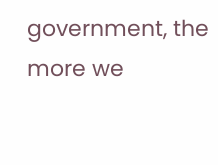government, the more we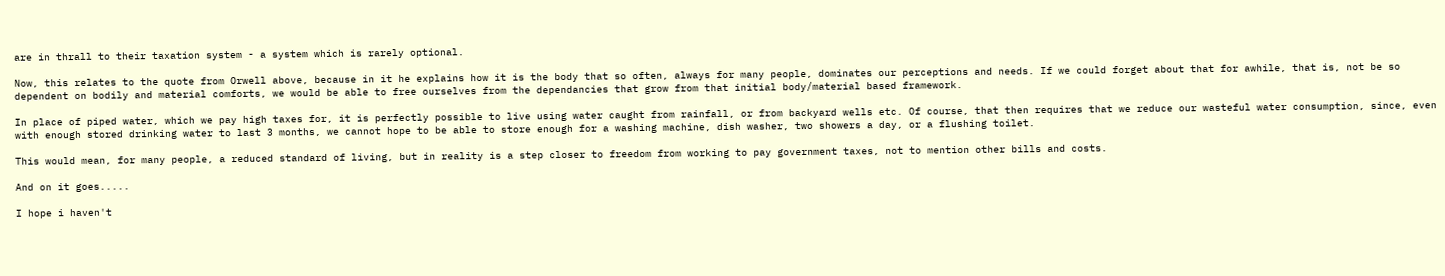are in thrall to their taxation system - a system which is rarely optional.

Now, this relates to the quote from Orwell above, because in it he explains how it is the body that so often, always for many people, dominates our perceptions and needs. If we could forget about that for awhile, that is, not be so dependent on bodily and material comforts, we would be able to free ourselves from the dependancies that grow from that initial body/material based framework.

In place of piped water, which we pay high taxes for, it is perfectly possible to live using water caught from rainfall, or from backyard wells etc. Of course, that then requires that we reduce our wasteful water consumption, since, even with enough stored drinking water to last 3 months, we cannot hope to be able to store enough for a washing machine, dish washer, two showers a day, or a flushing toilet.

This would mean, for many people, a reduced standard of living, but in reality is a step closer to freedom from working to pay government taxes, not to mention other bills and costs.

And on it goes.....

I hope i haven't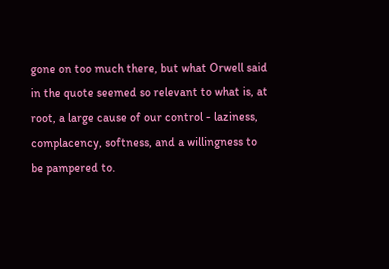gone on too much there, but what Orwell said in the quote seemed so relevant to what is, at root, a large cause of our control - laziness, complacency, softness, and a willingness to be pampered to.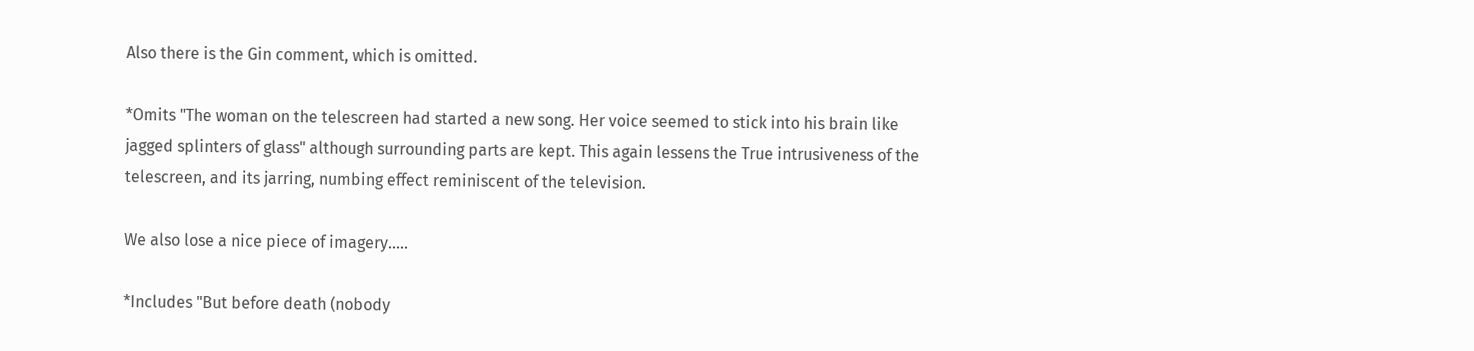Also there is the Gin comment, which is omitted.

*Omits "The woman on the telescreen had started a new song. Her voice seemed to stick into his brain like jagged splinters of glass" although surrounding parts are kept. This again lessens the True intrusiveness of the telescreen, and its jarring, numbing effect reminiscent of the television.

We also lose a nice piece of imagery.....

*Includes "But before death (nobody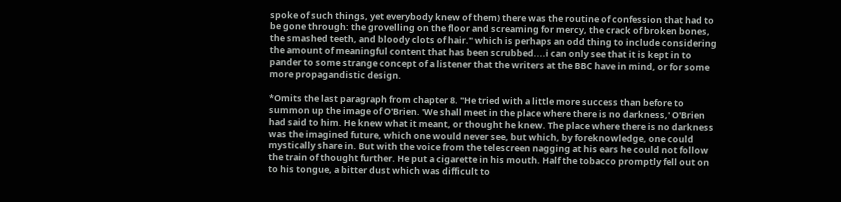spoke of such things, yet everybody knew of them) there was the routine of confession that had to be gone through: the grovelling on the floor and screaming for mercy, the crack of broken bones, the smashed teeth, and bloody clots of hair." which is perhaps an odd thing to include considering the amount of meaningful content that has been scrubbed....i can only see that it is kept in to pander to some strange concept of a listener that the writers at the BBC have in mind, or for some more propagandistic design.

*Omits the last paragraph from chapter 8. "He tried with a little more success than before to summon up the image of O'Brien. 'We shall meet in the place where there is no darkness,' O'Brien had said to him. He knew what it meant, or thought he knew. The place where there is no darkness was the imagined future, which one would never see, but which, by foreknowledge, one could mystically share in. But with the voice from the telescreen nagging at his ears he could not follow the train of thought further. He put a cigarette in his mouth. Half the tobacco promptly fell out on to his tongue, a bitter dust which was difficult to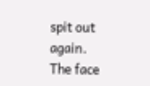spit out again. The face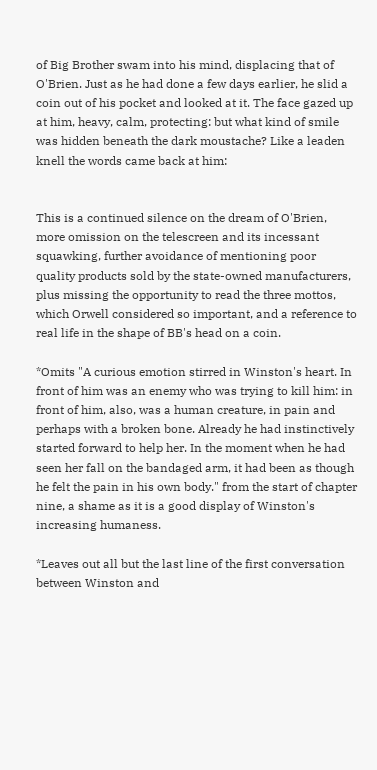of Big Brother swam into his mind, displacing that of O'Brien. Just as he had done a few days earlier, he slid a coin out of his pocket and looked at it. The face gazed up at him, heavy, calm, protecting: but what kind of smile was hidden beneath the dark moustache? Like a leaden knell the words came back at him:


This is a continued silence on the dream of O'Brien, more omission on the telescreen and its incessant squawking, further avoidance of mentioning poor quality products sold by the state-owned manufacturers, plus missing the opportunity to read the three mottos, which Orwell considered so important, and a reference to real life in the shape of BB's head on a coin.

*Omits "A curious emotion stirred in Winston's heart. In front of him was an enemy who was trying to kill him: in front of him, also, was a human creature, in pain and perhaps with a broken bone. Already he had instinctively started forward to help her. In the moment when he had seen her fall on the bandaged arm, it had been as though he felt the pain in his own body." from the start of chapter nine, a shame as it is a good display of Winston's increasing humaness.

*Leaves out all but the last line of the first conversation between Winston and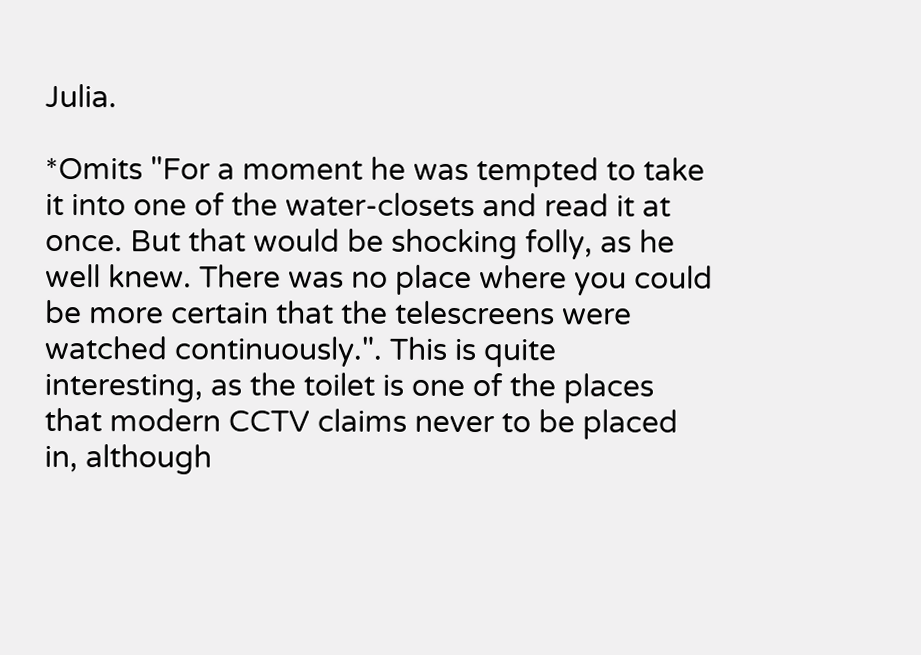Julia.

*Omits "For a moment he was tempted to take it into one of the water-closets and read it at once. But that would be shocking folly, as he well knew. There was no place where you could be more certain that the telescreens were watched continuously.". This is quite interesting, as the toilet is one of the places that modern CCTV claims never to be placed in, although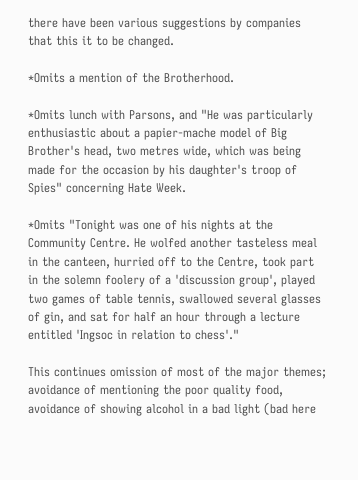there have been various suggestions by companies that this it to be changed.

*Omits a mention of the Brotherhood.

*Omits lunch with Parsons, and "He was particularly enthusiastic about a papier-mache model of Big Brother's head, two metres wide, which was being made for the occasion by his daughter's troop of Spies" concerning Hate Week.

*Omits "Tonight was one of his nights at the Community Centre. He wolfed another tasteless meal in the canteen, hurried off to the Centre, took part in the solemn foolery of a 'discussion group', played two games of table tennis, swallowed several glasses of gin, and sat for half an hour through a lecture entitled 'Ingsoc in relation to chess'."

This continues omission of most of the major themes; avoidance of mentioning the poor quality food, avoidance of showing alcohol in a bad light (bad here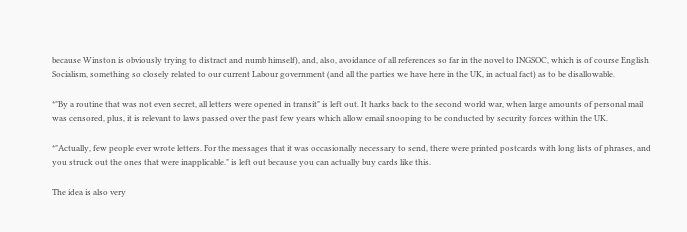because Winston is obviously trying to distract and numb himself), and, also, avoidance of all references so far in the novel to INGSOC, which is of course English Socialism, something so closely related to our current Labour government (and all the parties we have here in the UK, in actual fact) as to be disallowable.

*"By a routine that was not even secret, all letters were opened in transit" is left out. It harks back to the second world war, when large amounts of personal mail was censored, plus, it is relevant to laws passed over the past few years which allow email snooping to be conducted by security forces within the UK.

*"Actually, few people ever wrote letters. For the messages that it was occasionally necessary to send, there were printed postcards with long lists of phrases, and you struck out the ones that were inapplicable." is left out because you can actually buy cards like this.

The idea is also very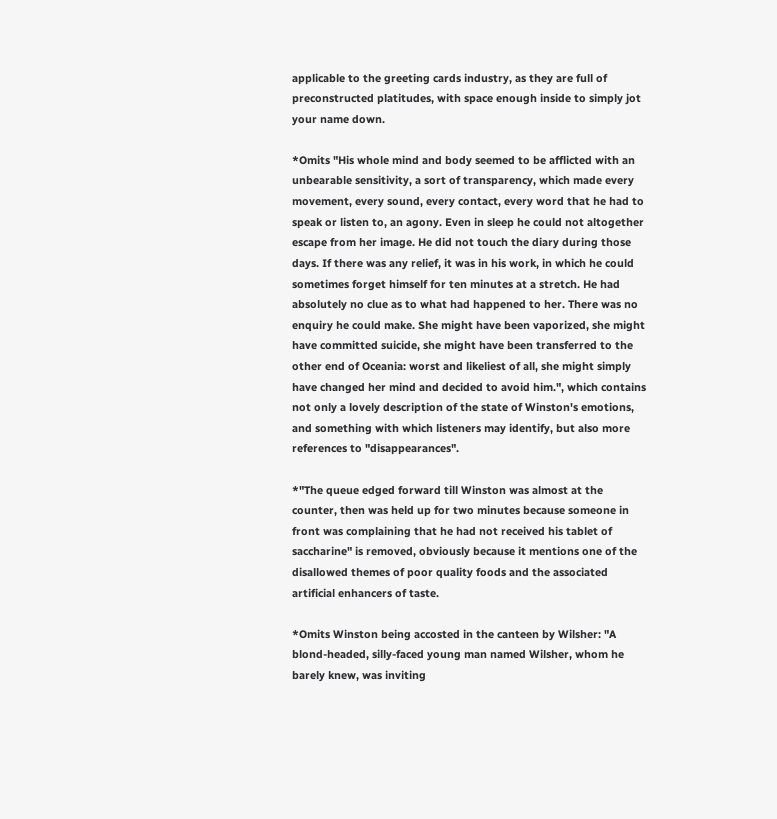applicable to the greeting cards industry, as they are full of preconstructed platitudes, with space enough inside to simply jot your name down.

*Omits "His whole mind and body seemed to be afflicted with an unbearable sensitivity, a sort of transparency, which made every movement, every sound, every contact, every word that he had to speak or listen to, an agony. Even in sleep he could not altogether escape from her image. He did not touch the diary during those days. If there was any relief, it was in his work, in which he could sometimes forget himself for ten minutes at a stretch. He had absolutely no clue as to what had happened to her. There was no enquiry he could make. She might have been vaporized, she might have committed suicide, she might have been transferred to the other end of Oceania: worst and likeliest of all, she might simply have changed her mind and decided to avoid him.", which contains not only a lovely description of the state of Winston's emotions, and something with which listeners may identify, but also more references to "disappearances".

*"The queue edged forward till Winston was almost at the counter, then was held up for two minutes because someone in front was complaining that he had not received his tablet of saccharine" is removed, obviously because it mentions one of the disallowed themes of poor quality foods and the associated artificial enhancers of taste.

*Omits Winston being accosted in the canteen by Wilsher: "A blond-headed, silly-faced young man named Wilsher, whom he barely knew, was inviting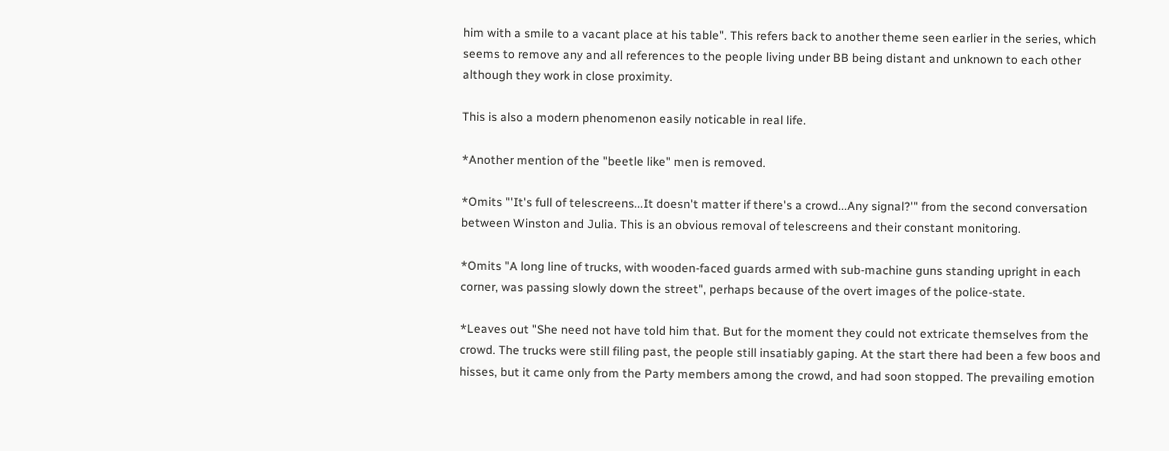him with a smile to a vacant place at his table". This refers back to another theme seen earlier in the series, which seems to remove any and all references to the people living under BB being distant and unknown to each other although they work in close proximity.

This is also a modern phenomenon easily noticable in real life.

*Another mention of the "beetle like" men is removed.

*Omits "'It's full of telescreens...It doesn't matter if there's a crowd...Any signal?'" from the second conversation between Winston and Julia. This is an obvious removal of telescreens and their constant monitoring.

*Omits "A long line of trucks, with wooden-faced guards armed with sub-machine guns standing upright in each corner, was passing slowly down the street", perhaps because of the overt images of the police-state.

*Leaves out "She need not have told him that. But for the moment they could not extricate themselves from the crowd. The trucks were still filing past, the people still insatiably gaping. At the start there had been a few boos and hisses, but it came only from the Party members among the crowd, and had soon stopped. The prevailing emotion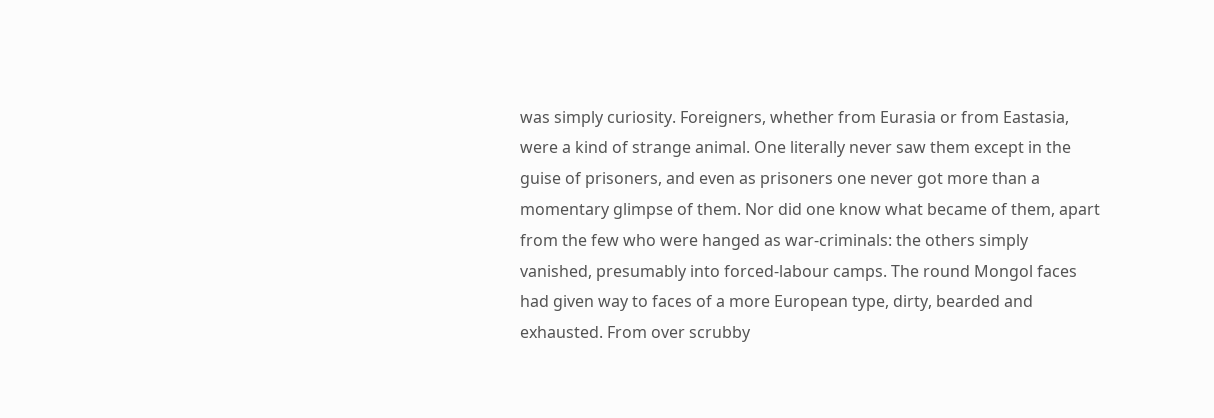was simply curiosity. Foreigners, whether from Eurasia or from Eastasia, were a kind of strange animal. One literally never saw them except in the guise of prisoners, and even as prisoners one never got more than a momentary glimpse of them. Nor did one know what became of them, apart from the few who were hanged as war-criminals: the others simply vanished, presumably into forced-labour camps. The round Mongol faces had given way to faces of a more European type, dirty, bearded and exhausted. From over scrubby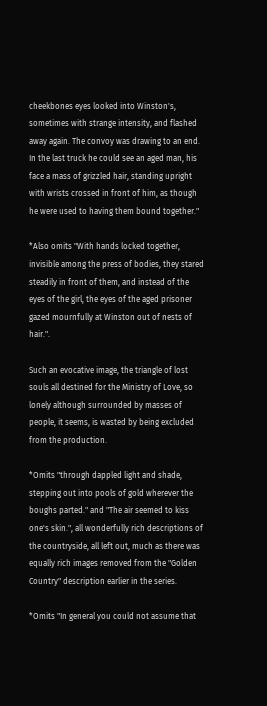cheekbones eyes looked into Winston's, sometimes with strange intensity, and flashed away again. The convoy was drawing to an end. In the last truck he could see an aged man, his face a mass of grizzled hair, standing upright with wrists crossed in front of him, as though he were used to having them bound together."

*Also omits "With hands locked together, invisible among the press of bodies, they stared steadily in front of them, and instead of the eyes of the girl, the eyes of the aged prisoner gazed mournfully at Winston out of nests of hair.".

Such an evocative image, the triangle of lost souls all destined for the Ministry of Love, so lonely although surrounded by masses of people, it seems, is wasted by being excluded from the production.

*Omits "through dappled light and shade, stepping out into pools of gold wherever the boughs parted." and "The air seemed to kiss one's skin.", all wonderfully rich descriptions of the countryside, all left out, much as there was equally rich images removed from the "Golden Country" description earlier in the series.

*Omits "In general you could not assume that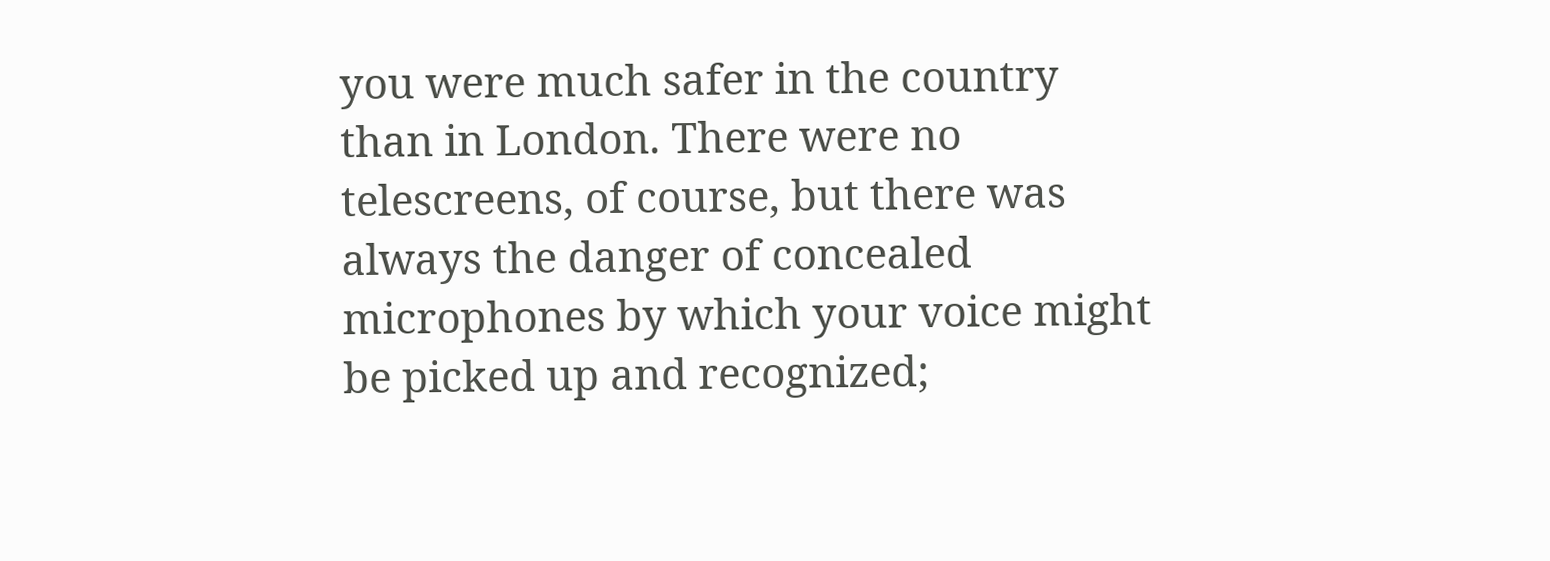you were much safer in the country than in London. There were no telescreens, of course, but there was always the danger of concealed microphones by which your voice might be picked up and recognized;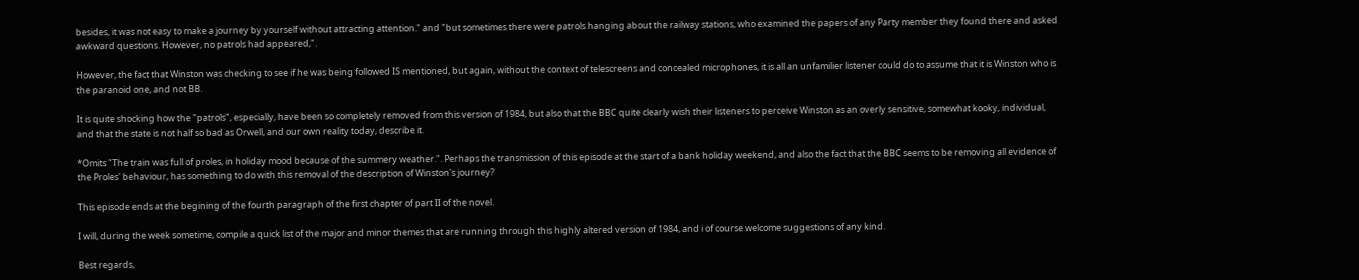besides, it was not easy to make a journey by yourself without attracting attention." and "but sometimes there were patrols hanging about the railway stations, who examined the papers of any Party member they found there and asked awkward questions. However, no patrols had appeared,".

However, the fact that Winston was checking to see if he was being followed IS mentioned, but again, without the context of telescreens and concealed microphones, it is all an unfamilier listener could do to assume that it is Winston who is the paranoid one, and not BB.

It is quite shocking how the "patrols", especially, have been so completely removed from this version of 1984, but also that the BBC quite clearly wish their listeners to perceive Winston as an overly sensitive, somewhat kooky, individual, and that the state is not half so bad as Orwell, and our own reality today, describe it.

*Omits "The train was full of proles, in holiday mood because of the summery weather.". Perhaps the transmission of this episode at the start of a bank holiday weekend, and also the fact that the BBC seems to be removing all evidence of the Proles' behaviour, has something to do with this removal of the description of Winston's journey?

This episode ends at the begining of the fourth paragraph of the first chapter of part II of the novel.

I will, during the week sometime, compile a quick list of the major and minor themes that are running through this highly altered version of 1984, and i of course welcome suggestions of any kind.

Best regards,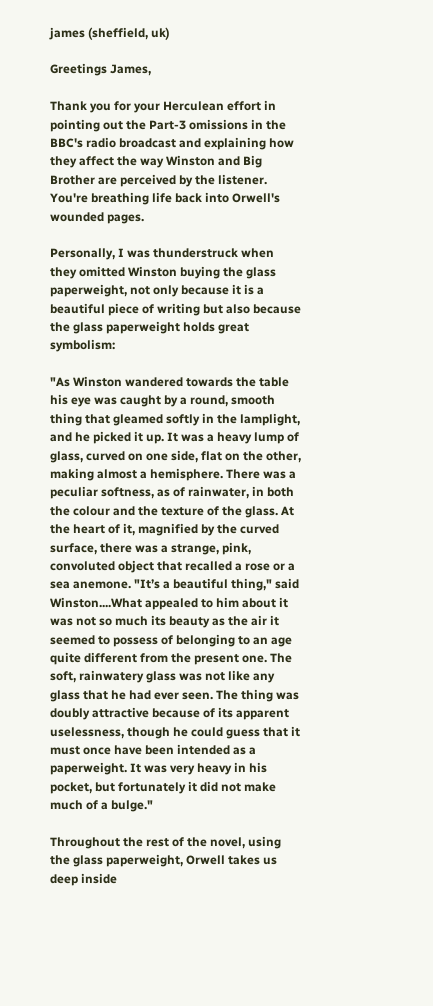james (sheffield, uk)

Greetings James,

Thank you for your Herculean effort in pointing out the Part-3 omissions in the BBC's radio broadcast and explaining how they affect the way Winston and Big Brother are perceived by the listener. You're breathing life back into Orwell's wounded pages.

Personally, I was thunderstruck when they omitted Winston buying the glass paperweight, not only because it is a beautiful piece of writing but also because the glass paperweight holds great symbolism:

"As Winston wandered towards the table his eye was caught by a round, smooth thing that gleamed softly in the lamplight, and he picked it up. It was a heavy lump of glass, curved on one side, flat on the other, making almost a hemisphere. There was a peculiar softness, as of rainwater, in both the colour and the texture of the glass. At the heart of it, magnified by the curved surface, there was a strange, pink, convoluted object that recalled a rose or a sea anemone. "It’s a beautiful thing," said Winston....What appealed to him about it was not so much its beauty as the air it seemed to possess of belonging to an age quite different from the present one. The soft, rainwatery glass was not like any glass that he had ever seen. The thing was doubly attractive because of its apparent uselessness, though he could guess that it must once have been intended as a paperweight. It was very heavy in his pocket, but fortunately it did not make much of a bulge."

Throughout the rest of the novel, using the glass paperweight, Orwell takes us deep inside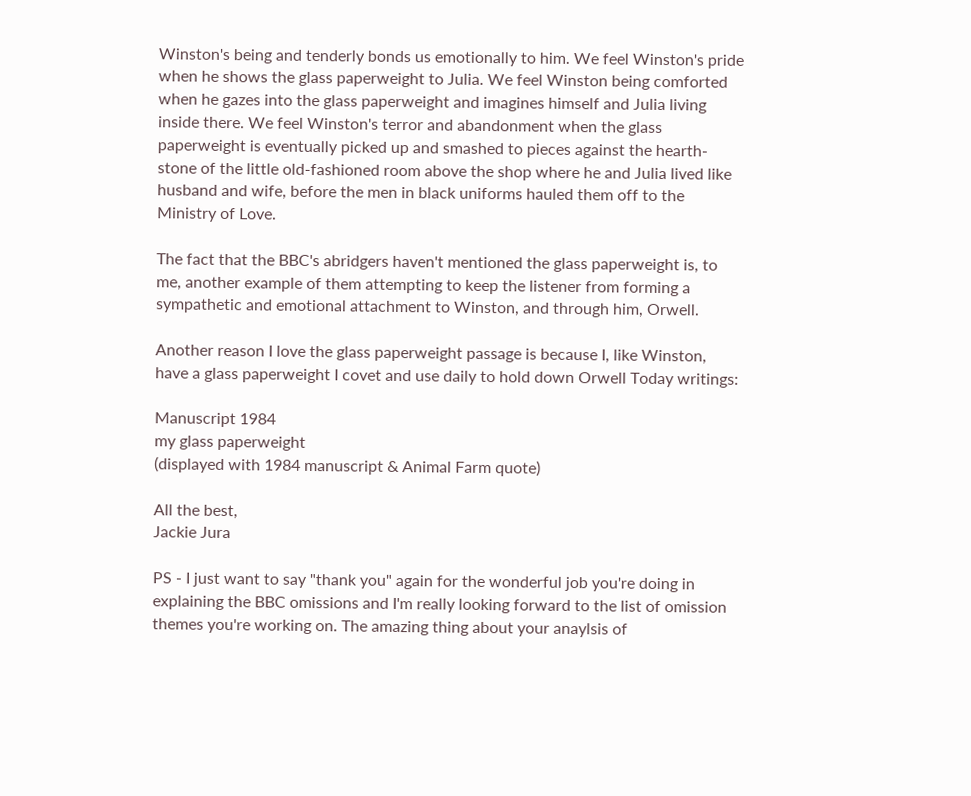Winston's being and tenderly bonds us emotionally to him. We feel Winston's pride when he shows the glass paperweight to Julia. We feel Winston being comforted when he gazes into the glass paperweight and imagines himself and Julia living inside there. We feel Winston's terror and abandonment when the glass paperweight is eventually picked up and smashed to pieces against the hearth-stone of the little old-fashioned room above the shop where he and Julia lived like husband and wife, before the men in black uniforms hauled them off to the Ministry of Love.

The fact that the BBC's abridgers haven't mentioned the glass paperweight is, to me, another example of them attempting to keep the listener from forming a sympathetic and emotional attachment to Winston, and through him, Orwell.

Another reason I love the glass paperweight passage is because I, like Winston, have a glass paperweight I covet and use daily to hold down Orwell Today writings:

Manuscript 1984
my glass paperweight
(displayed with 1984 manuscript & Animal Farm quote)

All the best,
Jackie Jura

PS - I just want to say "thank you" again for the wonderful job you're doing in explaining the BBC omissions and I'm really looking forward to the list of omission themes you're working on. The amazing thing about your anaylsis of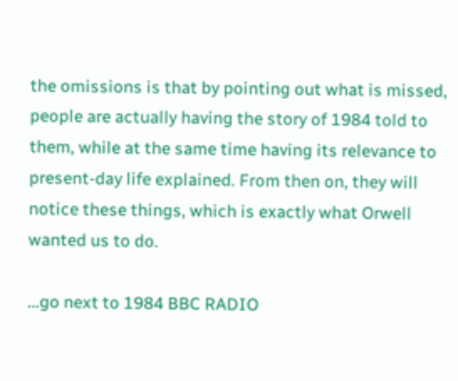the omissions is that by pointing out what is missed, people are actually having the story of 1984 told to them, while at the same time having its relevance to present-day life explained. From then on, they will notice these things, which is exactly what Orwell wanted us to do.

...go next to 1984 BBC RADIO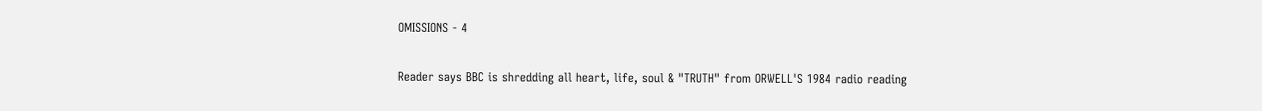OMISSIONS - 4

Reader says BBC is shredding all heart, life, soul & "TRUTH" from ORWELL'S 1984 radio reading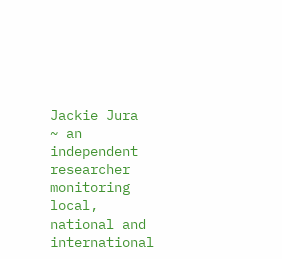Jackie Jura
~ an independent researcher monitoring local, national and international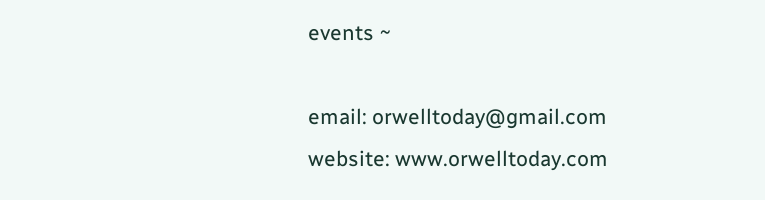events ~

email: orwelltoday@gmail.com
website: www.orwelltoday.com